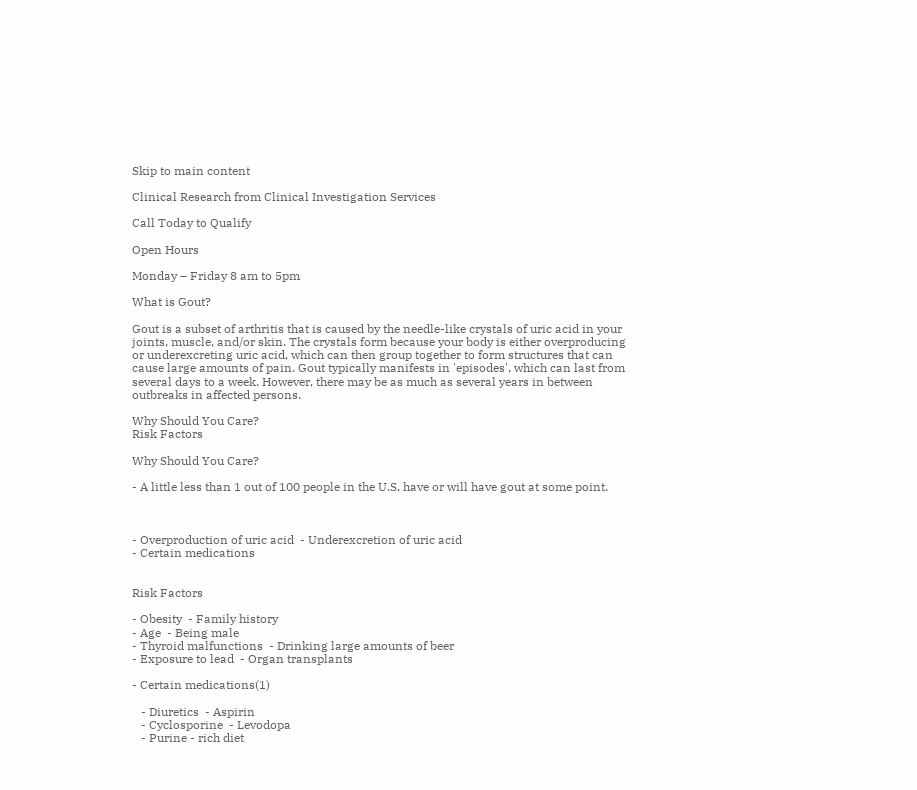Skip to main content

Clinical Research from Clinical Investigation Services

Call Today to Qualify

Open Hours

Monday – Friday 8 am to 5pm

What is Gout?

Gout is a subset of arthritis that is caused by the needle-like crystals of uric acid in your joints, muscle, and/or skin. The crystals form because your body is either overproducing or underexcreting uric acid, which can then group together to form structures that can cause large amounts of pain. Gout typically manifests in 'episodes', which can last from several days to a week. However, there may be as much as several years in between outbreaks in affected persons.

Why Should You Care?
Risk Factors

Why Should You Care?

- A little less than 1 out of 100 people in the U.S. have or will have gout at some point.



- Overproduction of uric acid  - Underexcretion of uric acid
- Certain medications


Risk Factors

- Obesity  - Family history
- Age  - Being male
- Thyroid malfunctions  - Drinking large amounts of beer
- Exposure to lead  - Organ transplants

- Certain medications(1)

   - Diuretics  - Aspirin
   - Cyclosporine  - Levodopa
   - Purine - rich diet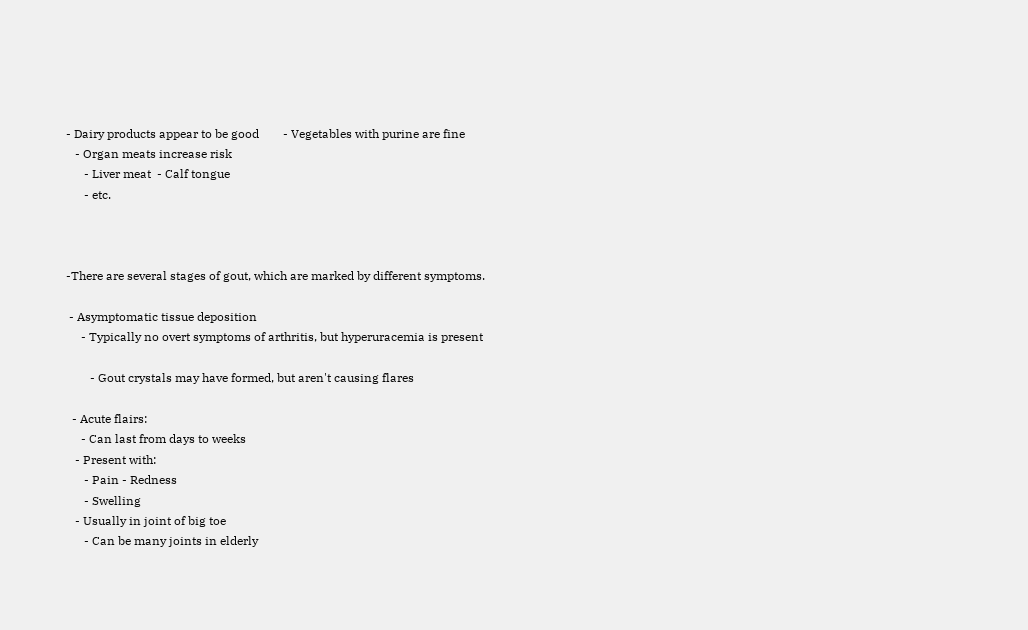- Dairy products appear to be good        - Vegetables with purine are fine
   - Organ meats increase risk
      - Liver meat  - Calf tongue
      - etc.



-There are several stages of gout, which are marked by different symptoms.

 - Asymptomatic tissue deposition
     - Typically no overt symptoms of arthritis, but hyperuracemia is present

        - Gout crystals may have formed, but aren't causing flares

  - Acute flairs:
     - Can last from days to weeks
   - Present with:
      - Pain - Redness
      - Swelling
   - Usually in joint of big toe
      - Can be many joints in elderly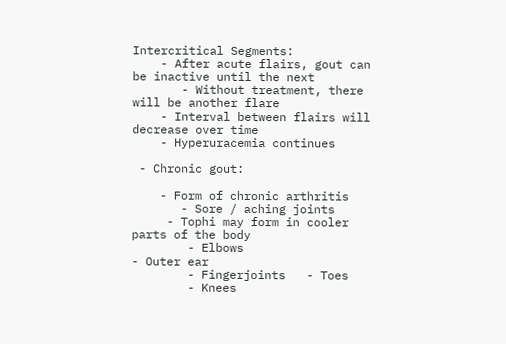Intercritical Segments:
    - After acute flairs, gout can be inactive until the next
       - Without treatment, there will be another flare
    - Interval between flairs will decrease over time
    - Hyperuracemia continues

 - Chronic gout:

    - Form of chronic arthritis
       - Sore / aching joints
     - Tophi may form in cooler parts of the body
        - Elbows                                                 - Outer ear
        - Fingerjoints   - Toes
        - Knees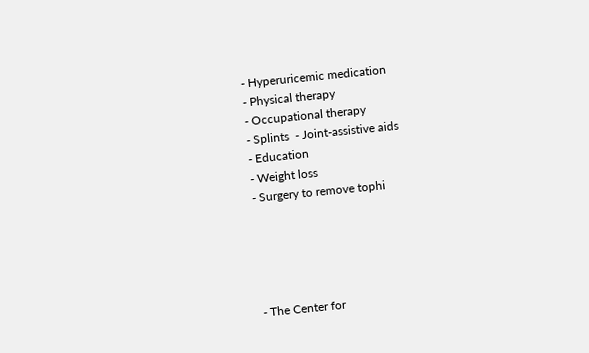- Hyperuricemic medication
- Physical therapy
- Occupational therapy
- Splints  - Joint-assistive aids
- Education
- Weight loss
- Surgery to remove tophi





- The Center for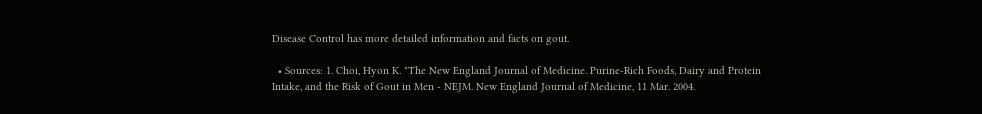Disease Control has more detailed information and facts on gout.

  • Sources: 1. Choi, Hyon K. "The New England Journal of Medicine. Purine-Rich Foods, Dairy and Protein Intake, and the Risk of Gout in Men - NEJM. New England Journal of Medicine, 11 Mar. 2004.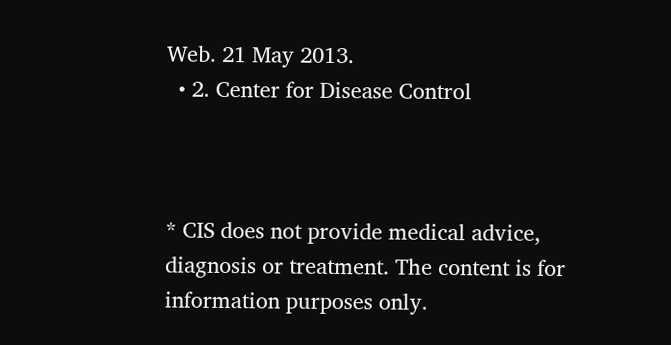Web. 21 May 2013.
  • 2. Center for Disease Control



* CIS does not provide medical advice, diagnosis or treatment. The content is for information purposes only.